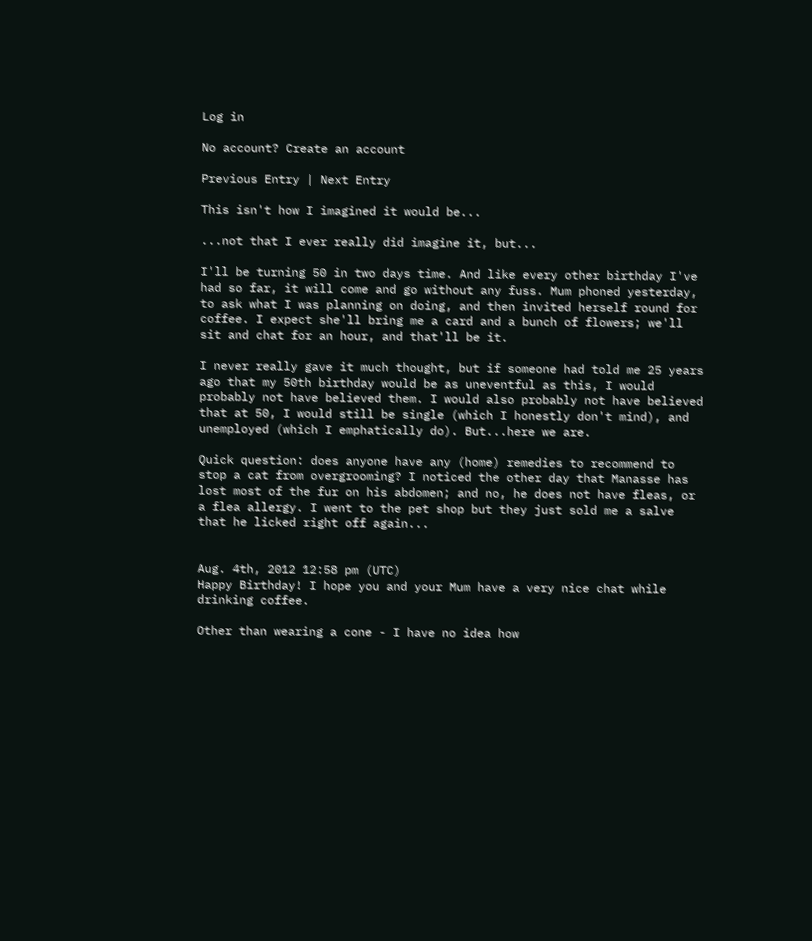Log in

No account? Create an account

Previous Entry | Next Entry

This isn't how I imagined it would be...

...not that I ever really did imagine it, but...

I'll be turning 50 in two days time. And like every other birthday I've had so far, it will come and go without any fuss. Mum phoned yesterday, to ask what I was planning on doing, and then invited herself round for coffee. I expect she'll bring me a card and a bunch of flowers; we'll sit and chat for an hour, and that'll be it.

I never really gave it much thought, but if someone had told me 25 years ago that my 50th birthday would be as uneventful as this, I would probably not have believed them. I would also probably not have believed that at 50, I would still be single (which I honestly don't mind), and unemployed (which I emphatically do). But...here we are.

Quick question: does anyone have any (home) remedies to recommend to stop a cat from overgrooming? I noticed the other day that Manasse has lost most of the fur on his abdomen; and no, he does not have fleas, or a flea allergy. I went to the pet shop but they just sold me a salve that he licked right off again...


Aug. 4th, 2012 12:58 pm (UTC)
Happy Birthday! I hope you and your Mum have a very nice chat while drinking coffee.

Other than wearing a cone - I have no idea how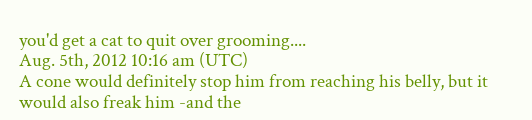you'd get a cat to quit over grooming....
Aug. 5th, 2012 10:16 am (UTC)
A cone would definitely stop him from reaching his belly, but it would also freak him -and the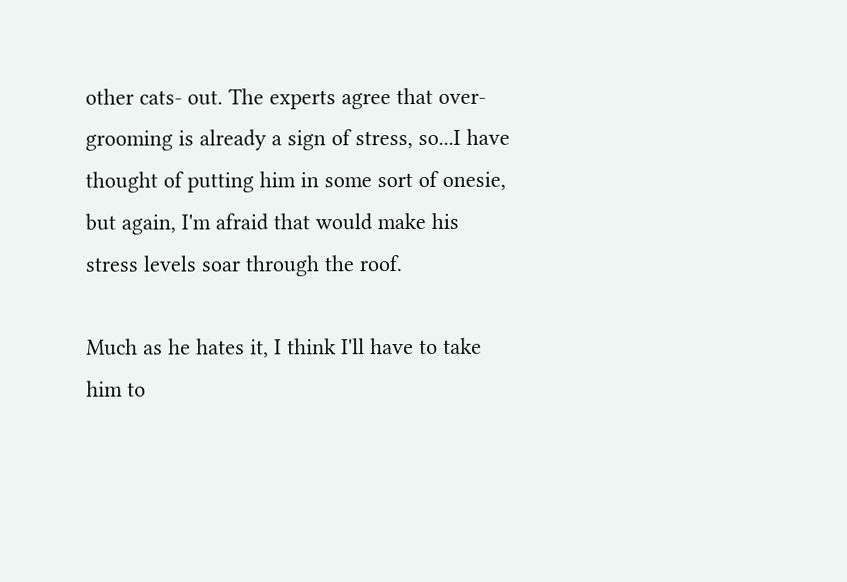other cats- out. The experts agree that over-grooming is already a sign of stress, so...I have thought of putting him in some sort of onesie, but again, I'm afraid that would make his stress levels soar through the roof.

Much as he hates it, I think I'll have to take him to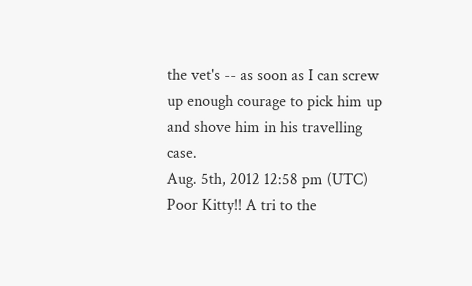the vet's -- as soon as I can screw up enough courage to pick him up and shove him in his travelling case.
Aug. 5th, 2012 12:58 pm (UTC)
Poor Kitty!! A tri to the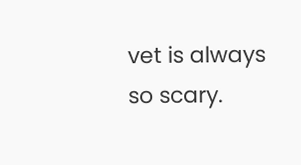vet is always so scary.